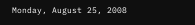Monday, August 25, 2008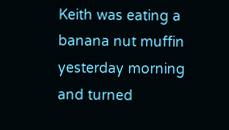Keith was eating a banana nut muffin yesterday morning and turned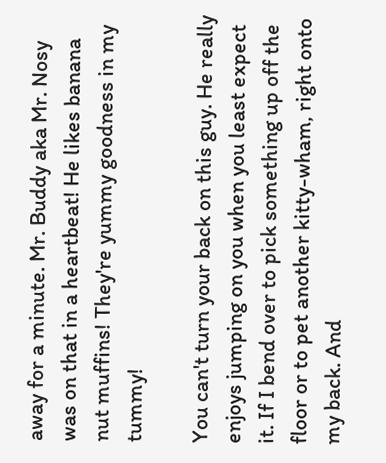away for a minute. Mr. Buddy aka Mr. Nosy was on that in a heartbeat! He likes banana nut muffins! They're yummy goodness in my tummy!

You can't turn your back on this guy. He really enjoys jumping on you when you least expect it. If I bend over to pick something up off the floor or to pet another kitty-wham, right onto my back. And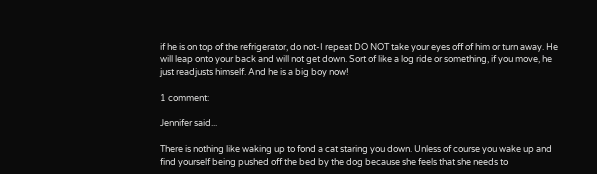if he is on top of the refrigerator, do not-I repeat DO NOT take your eyes off of him or turn away. He will leap onto your back and will not get down. Sort of like a log ride or something, if you move, he just readjusts himself. And he is a big boy now!

1 comment:

Jennifer said...

There is nothing like waking up to fond a cat staring you down. Unless of course you wake up and find yourself being pushed off the bed by the dog because she feels that she needs to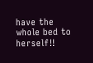have the whole bed to herself!!